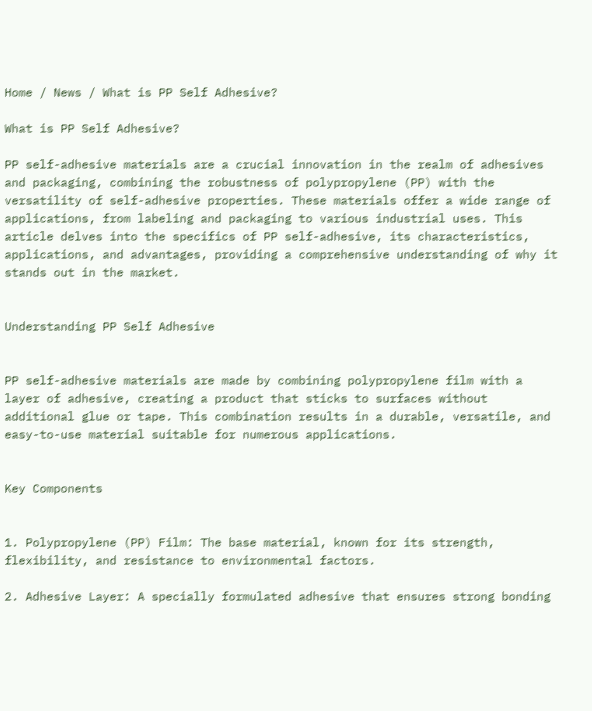Home / News / What is PP Self Adhesive?

What is PP Self Adhesive?

PP self-adhesive materials are a crucial innovation in the realm of adhesives and packaging, combining the robustness of polypropylene (PP) with the versatility of self-adhesive properties. These materials offer a wide range of applications, from labeling and packaging to various industrial uses. This article delves into the specifics of PP self-adhesive, its characteristics, applications, and advantages, providing a comprehensive understanding of why it stands out in the market.


Understanding PP Self Adhesive


PP self-adhesive materials are made by combining polypropylene film with a layer of adhesive, creating a product that sticks to surfaces without additional glue or tape. This combination results in a durable, versatile, and easy-to-use material suitable for numerous applications.


Key Components


1. Polypropylene (PP) Film: The base material, known for its strength, flexibility, and resistance to environmental factors.

2. Adhesive Layer: A specially formulated adhesive that ensures strong bonding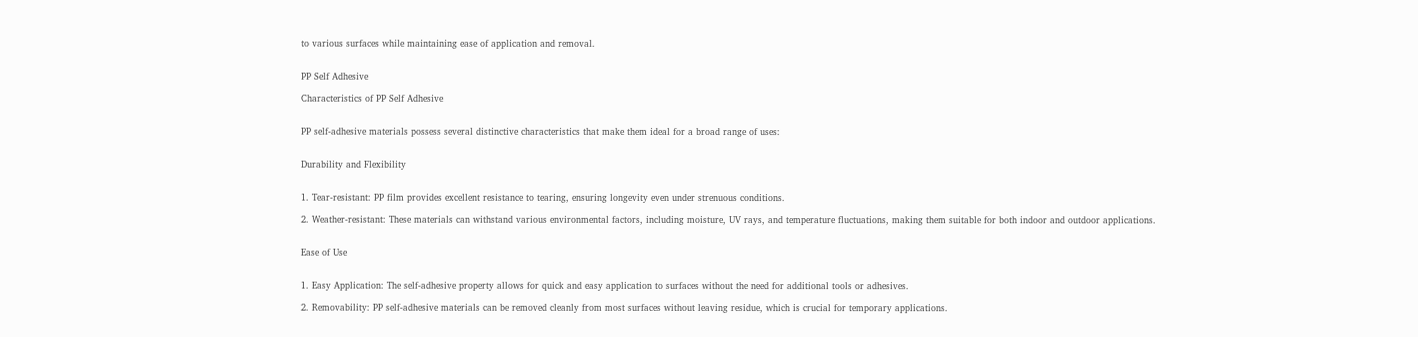to various surfaces while maintaining ease of application and removal.


PP Self Adhesive

Characteristics of PP Self Adhesive


PP self-adhesive materials possess several distinctive characteristics that make them ideal for a broad range of uses:


Durability and Flexibility


1. Tear-resistant: PP film provides excellent resistance to tearing, ensuring longevity even under strenuous conditions.

2. Weather-resistant: These materials can withstand various environmental factors, including moisture, UV rays, and temperature fluctuations, making them suitable for both indoor and outdoor applications.


Ease of Use


1. Easy Application: The self-adhesive property allows for quick and easy application to surfaces without the need for additional tools or adhesives.

2. Removability: PP self-adhesive materials can be removed cleanly from most surfaces without leaving residue, which is crucial for temporary applications.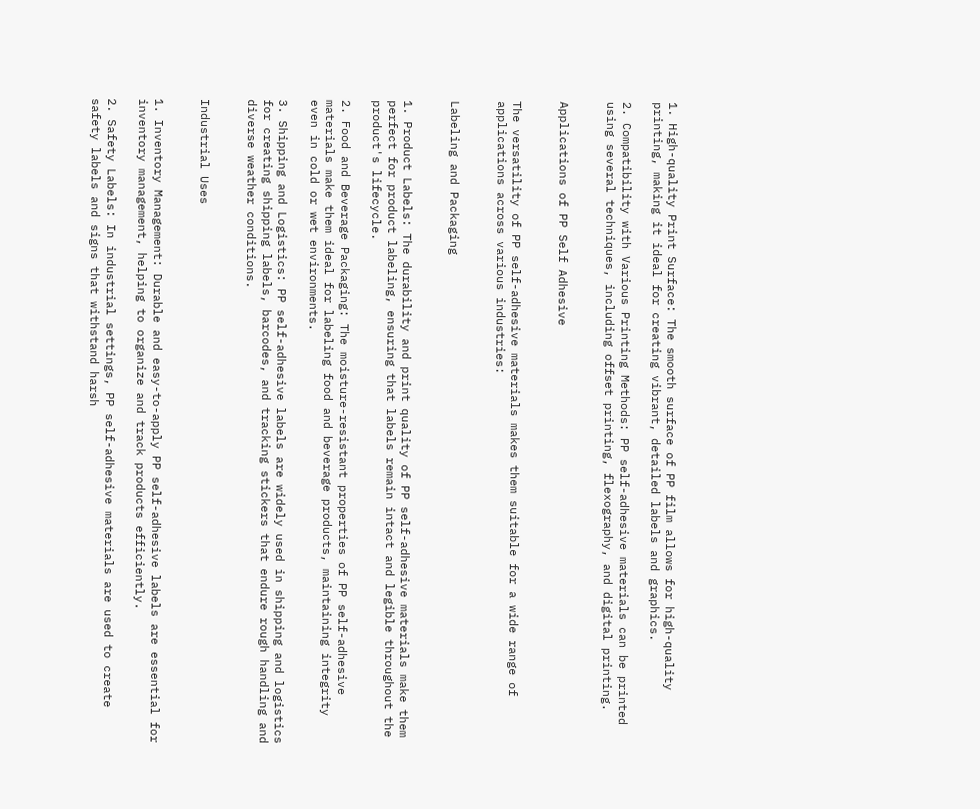1. High-quality Print Surface: The smooth surface of PP film allows for high-quality printing, making it ideal for creating vibrant, detailed labels and graphics.

2. Compatibility with Various Printing Methods: PP self-adhesive materials can be printed using several techniques, including offset printing, flexography, and digital printing.


Applications of PP Self Adhesive


The versatility of PP self-adhesive materials makes them suitable for a wide range of applications across various industries:


Labeling and Packaging


1. Product Labels: The durability and print quality of PP self-adhesive materials make them perfect for product labeling, ensuring that labels remain intact and legible throughout the product's lifecycle.

2. Food and Beverage Packaging: The moisture-resistant properties of PP self-adhesive materials make them ideal for labeling food and beverage products, maintaining integrity even in cold or wet environments.

3. Shipping and Logistics: PP self-adhesive labels are widely used in shipping and logistics for creating shipping labels, barcodes, and tracking stickers that endure rough handling and diverse weather conditions.


Industrial Uses


1. Inventory Management: Durable and easy-to-apply PP self-adhesive labels are essential for inventory management, helping to organize and track products efficiently.

2. Safety Labels: In industrial settings, PP self-adhesive materials are used to create safety labels and signs that withstand harsh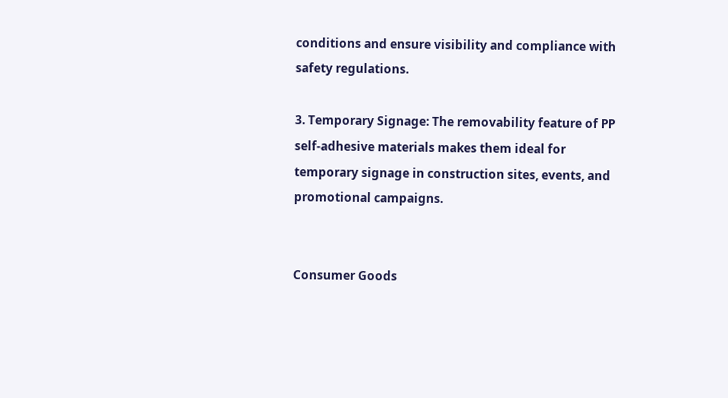conditions and ensure visibility and compliance with safety regulations.

3. Temporary Signage: The removability feature of PP self-adhesive materials makes them ideal for temporary signage in construction sites, events, and promotional campaigns.


Consumer Goods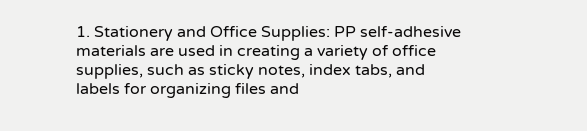1. Stationery and Office Supplies: PP self-adhesive materials are used in creating a variety of office supplies, such as sticky notes, index tabs, and labels for organizing files and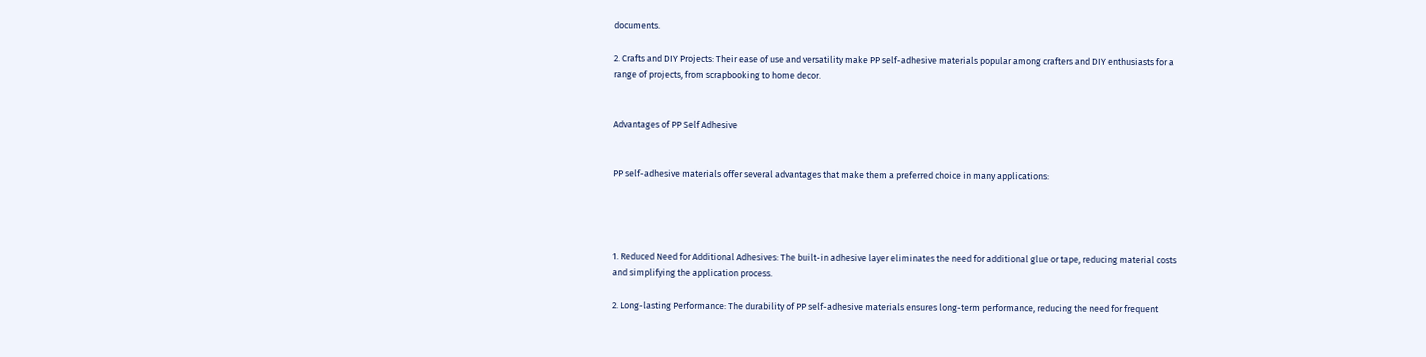documents.

2. Crafts and DIY Projects: Their ease of use and versatility make PP self-adhesive materials popular among crafters and DIY enthusiasts for a range of projects, from scrapbooking to home decor.


Advantages of PP Self Adhesive


PP self-adhesive materials offer several advantages that make them a preferred choice in many applications:




1. Reduced Need for Additional Adhesives: The built-in adhesive layer eliminates the need for additional glue or tape, reducing material costs and simplifying the application process.

2. Long-lasting Performance: The durability of PP self-adhesive materials ensures long-term performance, reducing the need for frequent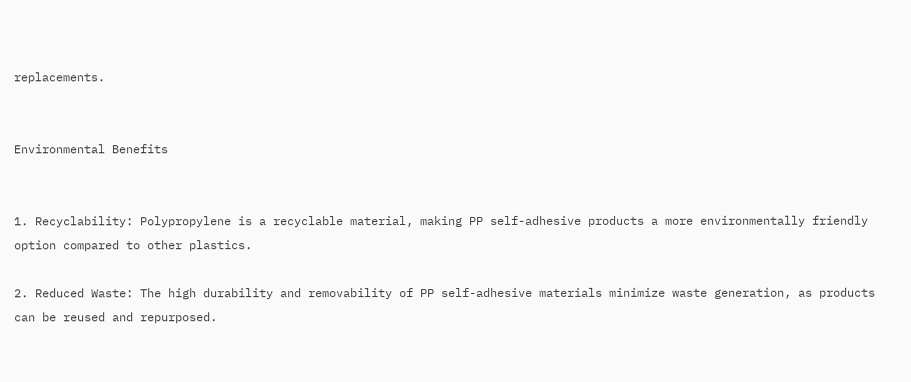replacements.


Environmental Benefits


1. Recyclability: Polypropylene is a recyclable material, making PP self-adhesive products a more environmentally friendly option compared to other plastics.

2. Reduced Waste: The high durability and removability of PP self-adhesive materials minimize waste generation, as products can be reused and repurposed.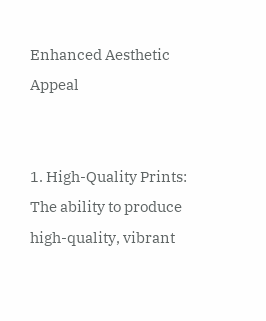Enhanced Aesthetic Appeal


1. High-Quality Prints: The ability to produce high-quality, vibrant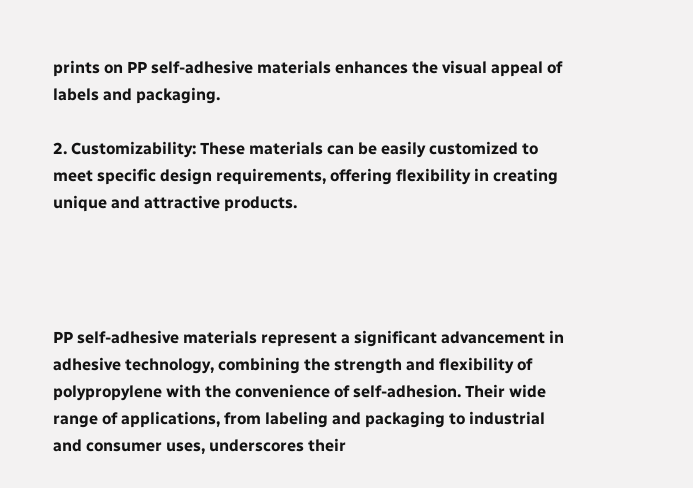prints on PP self-adhesive materials enhances the visual appeal of labels and packaging.

2. Customizability: These materials can be easily customized to meet specific design requirements, offering flexibility in creating unique and attractive products.




PP self-adhesive materials represent a significant advancement in adhesive technology, combining the strength and flexibility of polypropylene with the convenience of self-adhesion. Their wide range of applications, from labeling and packaging to industrial and consumer uses, underscores their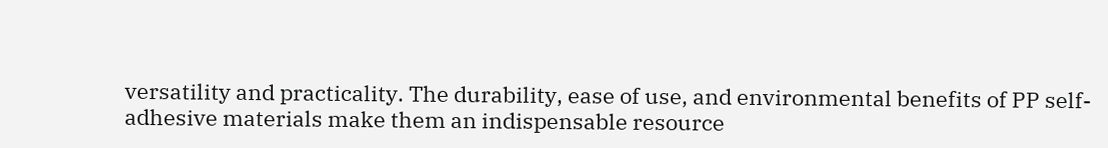versatility and practicality. The durability, ease of use, and environmental benefits of PP self-adhesive materials make them an indispensable resource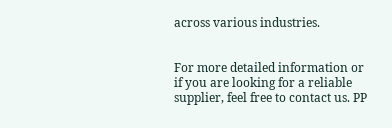across various industries.


For more detailed information or if you are looking for a reliable supplier, feel free to contact us. PP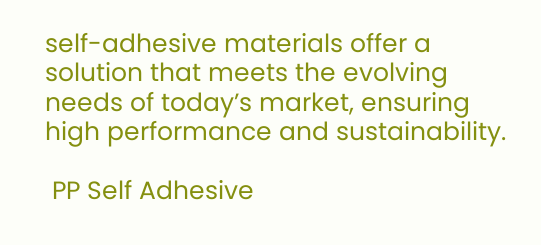self-adhesive materials offer a solution that meets the evolving needs of today’s market, ensuring high performance and sustainability.

 PP Self Adhesive